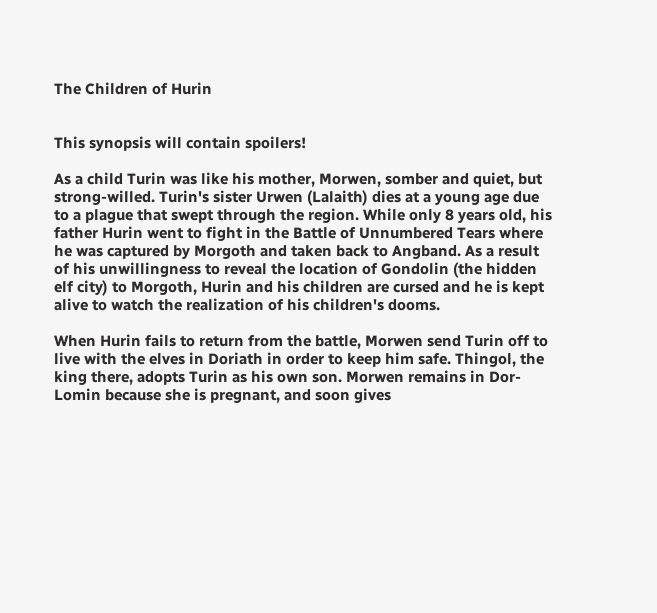The Children of Hurin


This synopsis will contain spoilers!

As a child Turin was like his mother, Morwen, somber and quiet, but strong-willed. Turin's sister Urwen (Lalaith) dies at a young age due to a plague that swept through the region. While only 8 years old, his father Hurin went to fight in the Battle of Unnumbered Tears where he was captured by Morgoth and taken back to Angband. As a result of his unwillingness to reveal the location of Gondolin (the hidden elf city) to Morgoth, Hurin and his children are cursed and he is kept alive to watch the realization of his children's dooms.

When Hurin fails to return from the battle, Morwen send Turin off to live with the elves in Doriath in order to keep him safe. Thingol, the king there, adopts Turin as his own son. Morwen remains in Dor-Lomin because she is pregnant, and soon gives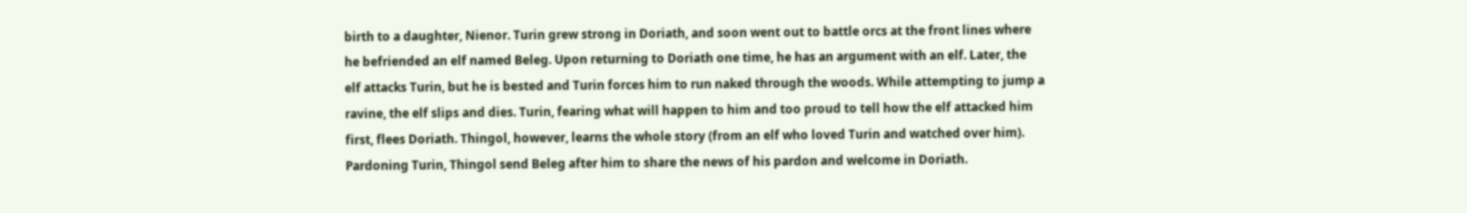birth to a daughter, Nienor. Turin grew strong in Doriath, and soon went out to battle orcs at the front lines where he befriended an elf named Beleg. Upon returning to Doriath one time, he has an argument with an elf. Later, the elf attacks Turin, but he is bested and Turin forces him to run naked through the woods. While attempting to jump a ravine, the elf slips and dies. Turin, fearing what will happen to him and too proud to tell how the elf attacked him first, flees Doriath. Thingol, however, learns the whole story (from an elf who loved Turin and watched over him). Pardoning Turin, Thingol send Beleg after him to share the news of his pardon and welcome in Doriath.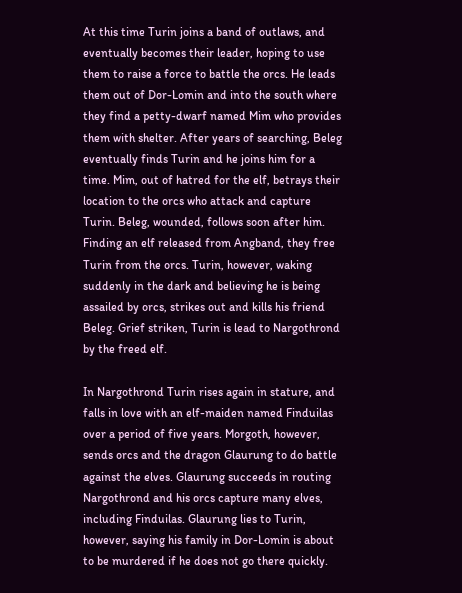At this time Turin joins a band of outlaws, and eventually becomes their leader, hoping to use them to raise a force to battle the orcs. He leads them out of Dor-Lomin and into the south where they find a petty-dwarf named Mim who provides them with shelter. After years of searching, Beleg eventually finds Turin and he joins him for a time. Mim, out of hatred for the elf, betrays their location to the orcs who attack and capture Turin. Beleg, wounded, follows soon after him. Finding an elf released from Angband, they free Turin from the orcs. Turin, however, waking suddenly in the dark and believing he is being assailed by orcs, strikes out and kills his friend Beleg. Grief striken, Turin is lead to Nargothrond by the freed elf.

In Nargothrond Turin rises again in stature, and falls in love with an elf-maiden named Finduilas over a period of five years. Morgoth, however, sends orcs and the dragon Glaurung to do battle against the elves. Glaurung succeeds in routing Nargothrond and his orcs capture many elves, including Finduilas. Glaurung lies to Turin, however, saying his family in Dor-Lomin is about to be murdered if he does not go there quickly.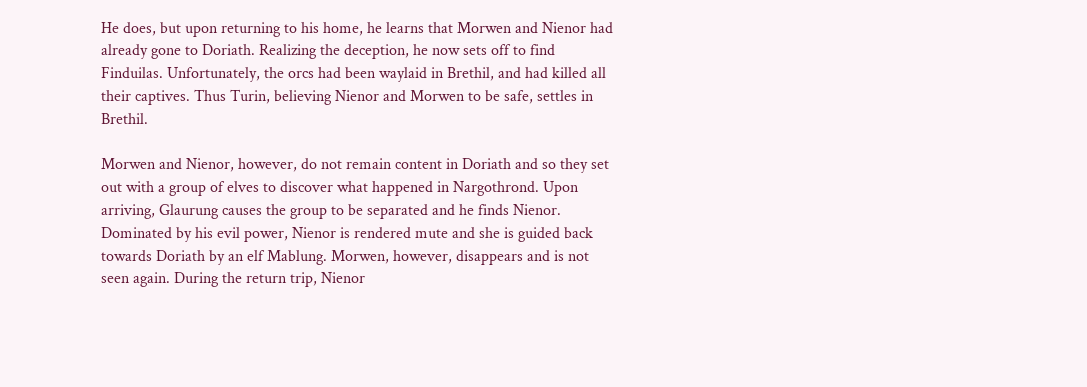He does, but upon returning to his home, he learns that Morwen and Nienor had already gone to Doriath. Realizing the deception, he now sets off to find Finduilas. Unfortunately, the orcs had been waylaid in Brethil, and had killed all their captives. Thus Turin, believing Nienor and Morwen to be safe, settles in Brethil.

Morwen and Nienor, however, do not remain content in Doriath and so they set out with a group of elves to discover what happened in Nargothrond. Upon arriving, Glaurung causes the group to be separated and he finds Nienor. Dominated by his evil power, Nienor is rendered mute and she is guided back towards Doriath by an elf Mablung. Morwen, however, disappears and is not seen again. During the return trip, Nienor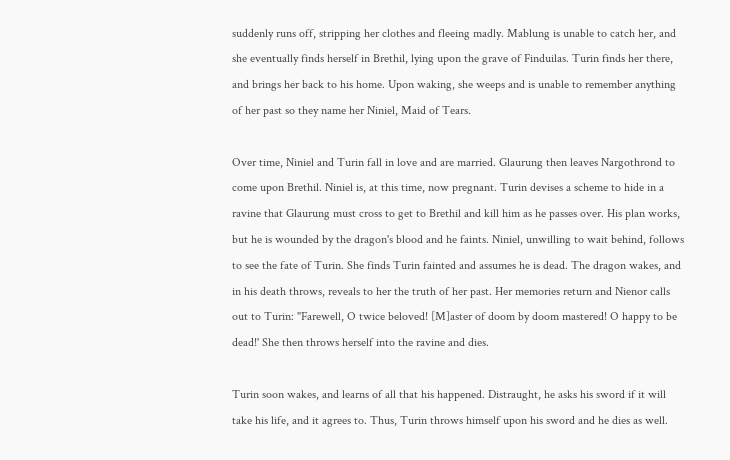suddenly runs off, stripping her clothes and fleeing madly. Mablung is unable to catch her, and she eventually finds herself in Brethil, lying upon the grave of Finduilas. Turin finds her there, and brings her back to his home. Upon waking, she weeps and is unable to remember anything of her past so they name her Niniel, Maid of Tears.

Over time, Niniel and Turin fall in love and are married. Glaurung then leaves Nargothrond to come upon Brethil. Niniel is, at this time, now pregnant. Turin devises a scheme to hide in a ravine that Glaurung must cross to get to Brethil and kill him as he passes over. His plan works, but he is wounded by the dragon's blood and he faints. Niniel, unwilling to wait behind, follows to see the fate of Turin. She finds Turin fainted and assumes he is dead. The dragon wakes, and in his death throws, reveals to her the truth of her past. Her memories return and Nienor calls out to Turin: "Farewell, O twice beloved! [M]aster of doom by doom mastered! O happy to be dead!' She then throws herself into the ravine and dies.

Turin soon wakes, and learns of all that his happened. Distraught, he asks his sword if it will take his life, and it agrees to. Thus, Turin throws himself upon his sword and he dies as well.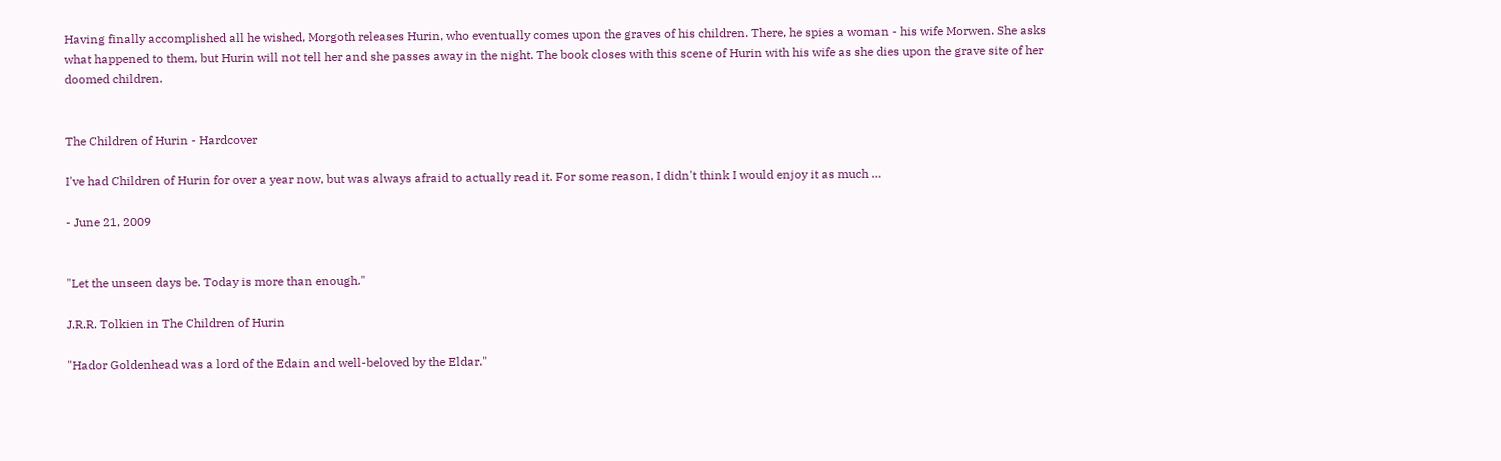Having finally accomplished all he wished, Morgoth releases Hurin, who eventually comes upon the graves of his children. There, he spies a woman - his wife Morwen. She asks what happened to them, but Hurin will not tell her and she passes away in the night. The book closes with this scene of Hurin with his wife as she dies upon the grave site of her doomed children.


The Children of Hurin - Hardcover

I've had Children of Hurin for over a year now, but was always afraid to actually read it. For some reason, I didn't think I would enjoy it as much …

- June 21, 2009


"Let the unseen days be. Today is more than enough."

J.R.R. Tolkien in The Children of Hurin

"Hador Goldenhead was a lord of the Edain and well-beloved by the Eldar."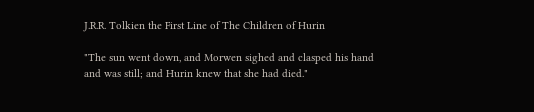J.R.R. Tolkien the First Line of The Children of Hurin

"The sun went down, and Morwen sighed and clasped his hand and was still; and Hurin knew that she had died."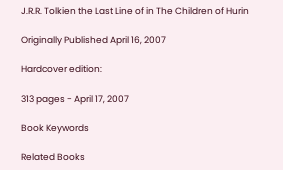J.R.R. Tolkien the Last Line of in The Children of Hurin

Originally Published April 16, 2007

Hardcover edition:

313 pages - April 17, 2007

Book Keywords

Related Books